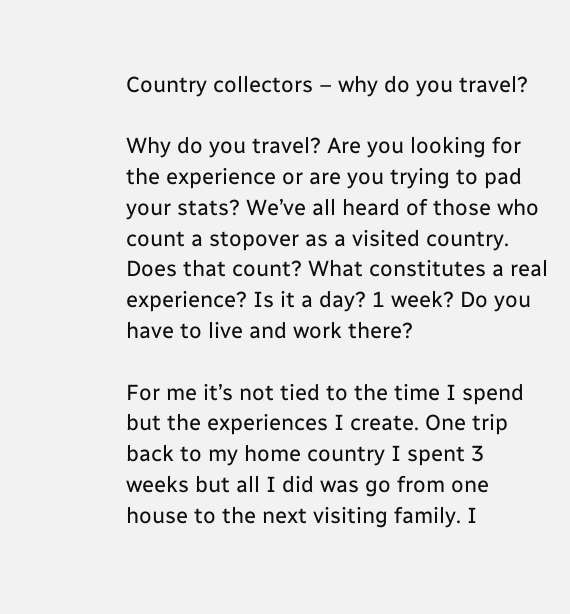Country collectors – why do you travel?

Why do you travel? Are you looking for the experience or are you trying to pad your stats? We’ve all heard of those who count a stopover as a visited country. Does that count? What constitutes a real experience? Is it a day? 1 week? Do you have to live and work there?

For me it’s not tied to the time I spend but the experiences I create. One trip back to my home country I spent 3 weeks but all I did was go from one house to the next visiting family. I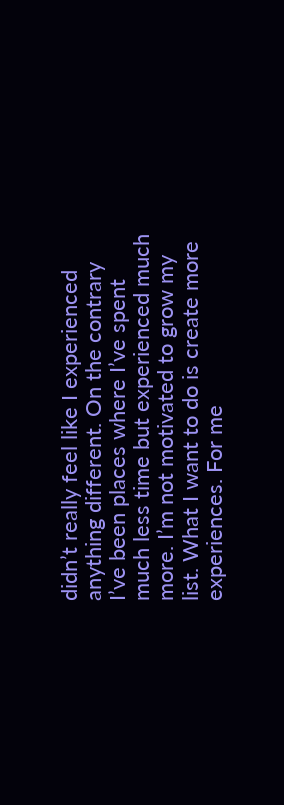didn’t really feel like I experienced anything different. On the contrary I’ve been places where I’ve spent much less time but experienced much more. I’m not motivated to grow my list. What I want to do is create more experiences. For me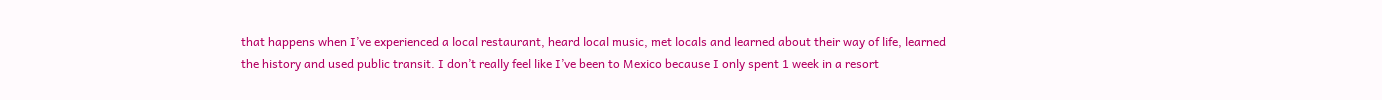that happens when I’ve experienced a local restaurant, heard local music, met locals and learned about their way of life, learned the history and used public transit. I don’t really feel like I’ve been to Mexico because I only spent 1 week in a resort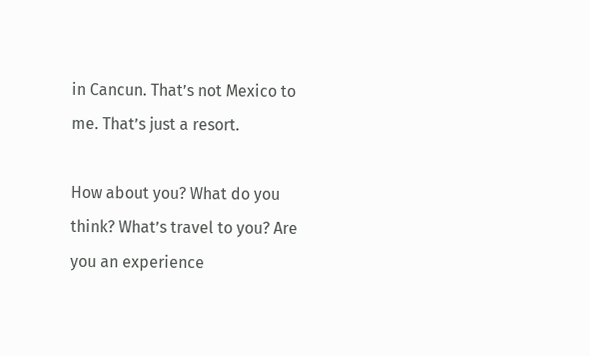in Cancun. That’s not Mexico to me. That’s just a resort.

How about you? What do you think? What’s travel to you? Are you an experience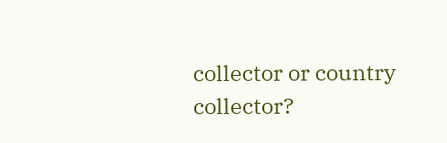collector or country collector?